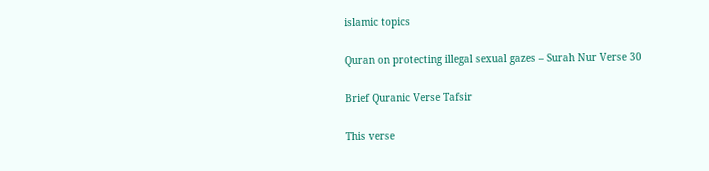islamic topics

Quran on protecting illegal sexual gazes – Surah Nur Verse 30

Brief Quranic Verse Tafsir

This verse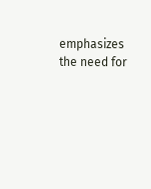emphasizes the need for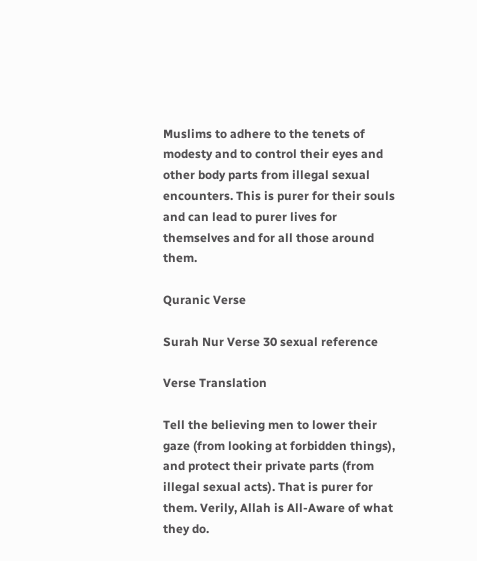Muslims to adhere to the tenets of modesty and to control their eyes and other body parts from illegal sexual encounters. This is purer for their souls and can lead to purer lives for themselves and for all those around them.

Quranic Verse

Surah Nur Verse 30 sexual reference

Verse Translation

Tell the believing men to lower their gaze (from looking at forbidden things), and protect their private parts (from illegal sexual acts). That is purer for them. Verily, Allah is All-Aware of what they do.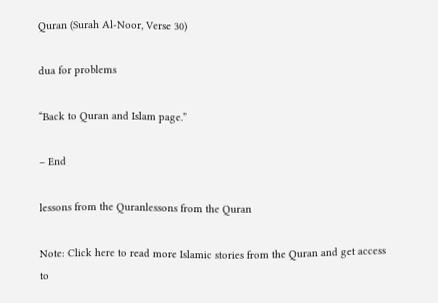Quran (Surah Al-Noor, Verse 30)

dua for problems

“Back to Quran and Islam page.”

– End

lessons from the Quranlessons from the Quran

Note: Click here to read more Islamic stories from the Quran and get access to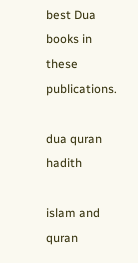best Dua books in these publications.

dua quran hadith

islam and quran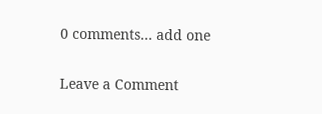0 comments… add one

Leave a Comment